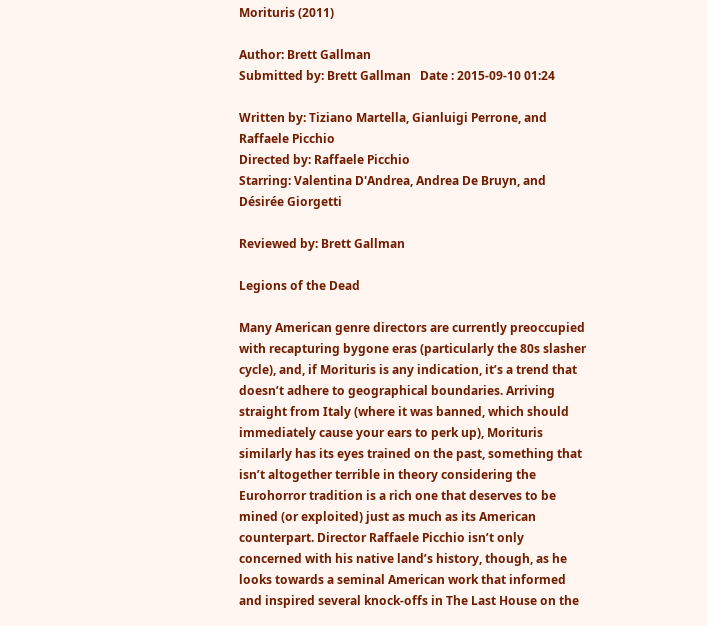Morituris (2011)

Author: Brett Gallman
Submitted by: Brett Gallman   Date : 2015-09-10 01:24

Written by: Tiziano Martella, Gianluigi Perrone, and Raffaele Picchio
Directed by: Raffaele Picchio
Starring: Valentina D'Andrea, Andrea De Bruyn, and Désirée Giorgetti

Reviewed by: Brett Gallman

Legions of the Dead

Many American genre directors are currently preoccupied with recapturing bygone eras (particularly the 80s slasher cycle), and, if Morituris is any indication, it’s a trend that doesn’t adhere to geographical boundaries. Arriving straight from Italy (where it was banned, which should immediately cause your ears to perk up), Morituris similarly has its eyes trained on the past, something that isn’t altogether terrible in theory considering the Eurohorror tradition is a rich one that deserves to be mined (or exploited) just as much as its American counterpart. Director Raffaele Picchio isn’t only concerned with his native land’s history, though, as he looks towards a seminal American work that informed and inspired several knock-offs in The Last House on the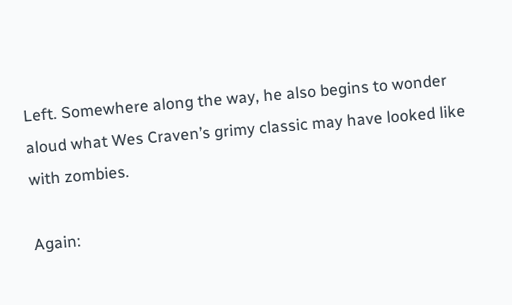Left. Somewhere along the way, he also begins to wonder aloud what Wes Craven’s grimy classic may have looked like with zombies.

Again: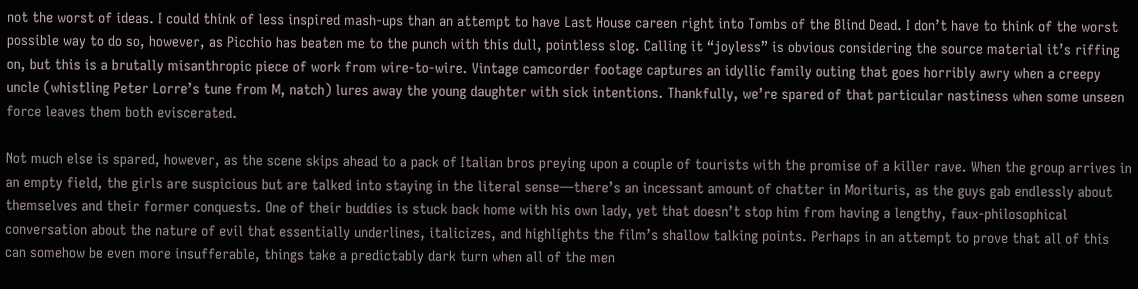not the worst of ideas. I could think of less inspired mash-ups than an attempt to have Last House careen right into Tombs of the Blind Dead. I don’t have to think of the worst possible way to do so, however, as Picchio has beaten me to the punch with this dull, pointless slog. Calling it “joyless” is obvious considering the source material it’s riffing on, but this is a brutally misanthropic piece of work from wire-to-wire. Vintage camcorder footage captures an idyllic family outing that goes horribly awry when a creepy uncle (whistling Peter Lorre’s tune from M, natch) lures away the young daughter with sick intentions. Thankfully, we’re spared of that particular nastiness when some unseen force leaves them both eviscerated.

Not much else is spared, however, as the scene skips ahead to a pack of Italian bros preying upon a couple of tourists with the promise of a killer rave. When the group arrives in an empty field, the girls are suspicious but are talked into staying in the literal sense—there’s an incessant amount of chatter in Morituris, as the guys gab endlessly about themselves and their former conquests. One of their buddies is stuck back home with his own lady, yet that doesn’t stop him from having a lengthy, faux-philosophical conversation about the nature of evil that essentially underlines, italicizes, and highlights the film’s shallow talking points. Perhaps in an attempt to prove that all of this can somehow be even more insufferable, things take a predictably dark turn when all of the men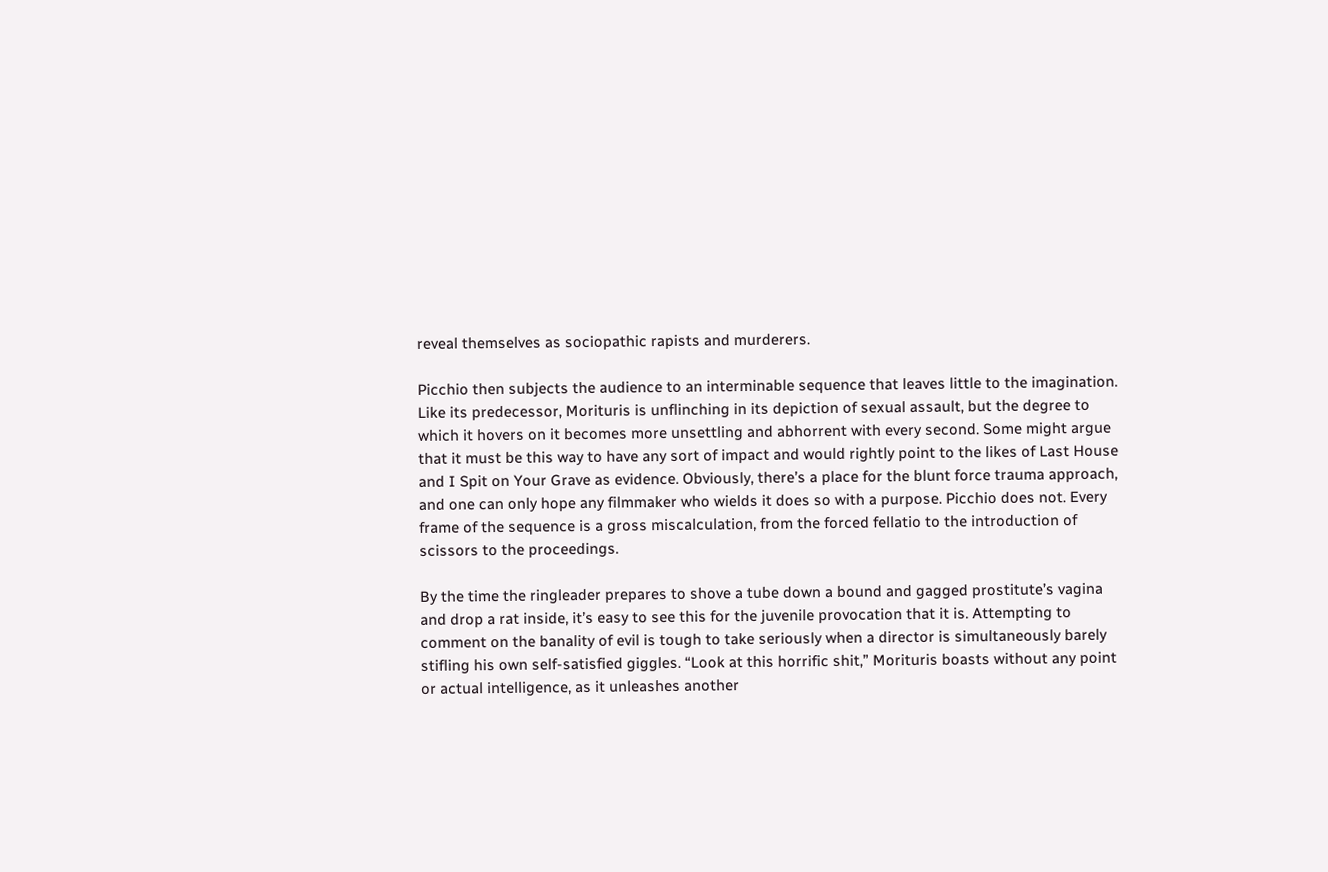reveal themselves as sociopathic rapists and murderers.

Picchio then subjects the audience to an interminable sequence that leaves little to the imagination. Like its predecessor, Morituris is unflinching in its depiction of sexual assault, but the degree to which it hovers on it becomes more unsettling and abhorrent with every second. Some might argue that it must be this way to have any sort of impact and would rightly point to the likes of Last House and I Spit on Your Grave as evidence. Obviously, there’s a place for the blunt force trauma approach, and one can only hope any filmmaker who wields it does so with a purpose. Picchio does not. Every frame of the sequence is a gross miscalculation, from the forced fellatio to the introduction of scissors to the proceedings.

By the time the ringleader prepares to shove a tube down a bound and gagged prostitute’s vagina and drop a rat inside, it’s easy to see this for the juvenile provocation that it is. Attempting to comment on the banality of evil is tough to take seriously when a director is simultaneously barely stifling his own self-satisfied giggles. “Look at this horrific shit,” Morituris boasts without any point or actual intelligence, as it unleashes another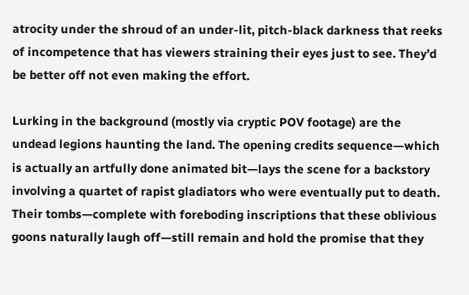atrocity under the shroud of an under-lit, pitch-black darkness that reeks of incompetence that has viewers straining their eyes just to see. They’d be better off not even making the effort.

Lurking in the background (mostly via cryptic POV footage) are the undead legions haunting the land. The opening credits sequence—which is actually an artfully done animated bit—lays the scene for a backstory involving a quartet of rapist gladiators who were eventually put to death. Their tombs—complete with foreboding inscriptions that these oblivious goons naturally laugh off—still remain and hold the promise that they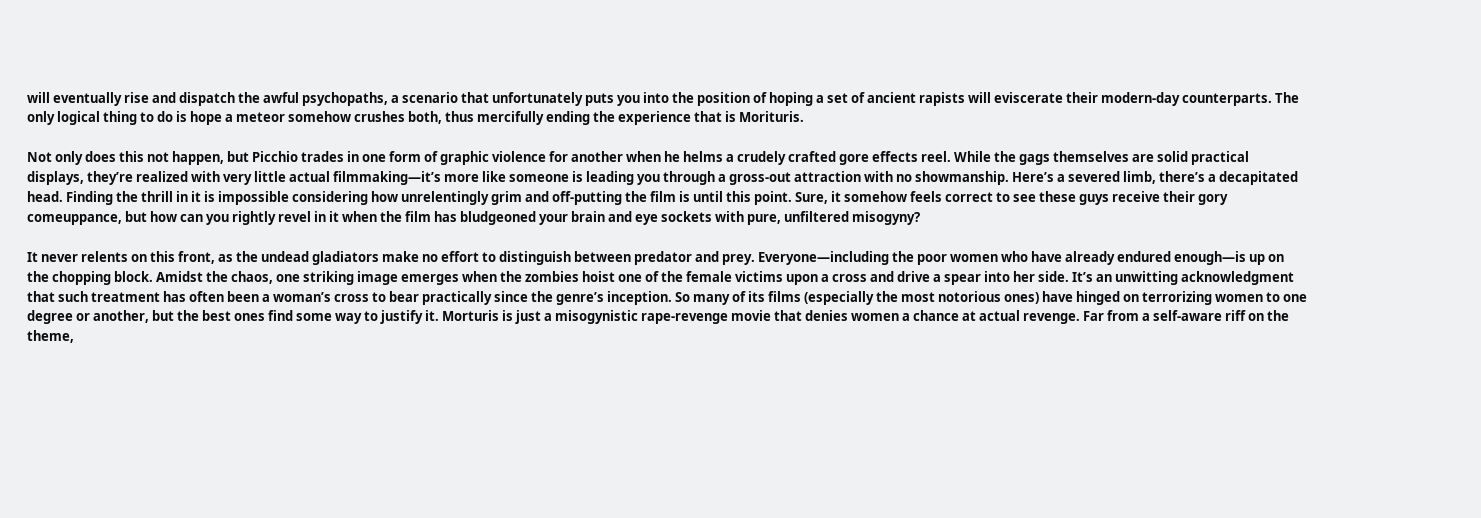will eventually rise and dispatch the awful psychopaths, a scenario that unfortunately puts you into the position of hoping a set of ancient rapists will eviscerate their modern-day counterparts. The only logical thing to do is hope a meteor somehow crushes both, thus mercifully ending the experience that is Morituris.

Not only does this not happen, but Picchio trades in one form of graphic violence for another when he helms a crudely crafted gore effects reel. While the gags themselves are solid practical displays, they’re realized with very little actual filmmaking—it’s more like someone is leading you through a gross-out attraction with no showmanship. Here’s a severed limb, there’s a decapitated head. Finding the thrill in it is impossible considering how unrelentingly grim and off-putting the film is until this point. Sure, it somehow feels correct to see these guys receive their gory comeuppance, but how can you rightly revel in it when the film has bludgeoned your brain and eye sockets with pure, unfiltered misogyny?

It never relents on this front, as the undead gladiators make no effort to distinguish between predator and prey. Everyone—including the poor women who have already endured enough—is up on the chopping block. Amidst the chaos, one striking image emerges when the zombies hoist one of the female victims upon a cross and drive a spear into her side. It’s an unwitting acknowledgment that such treatment has often been a woman’s cross to bear practically since the genre’s inception. So many of its films (especially the most notorious ones) have hinged on terrorizing women to one degree or another, but the best ones find some way to justify it. Morturis is just a misogynistic rape-revenge movie that denies women a chance at actual revenge. Far from a self-aware riff on the theme,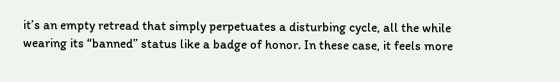it’s an empty retread that simply perpetuates a disturbing cycle, all the while wearing its “banned” status like a badge of honor. In these case, it feels more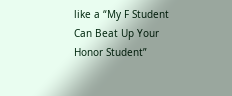like a “My F Student Can Beat Up Your Honor Student”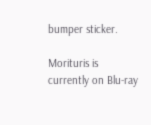bumper sticker.

Morituris is currently on Blu-ray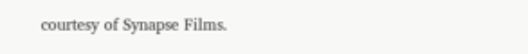courtesy of Synapse Films.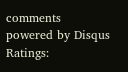comments powered by Disqus Ratings: